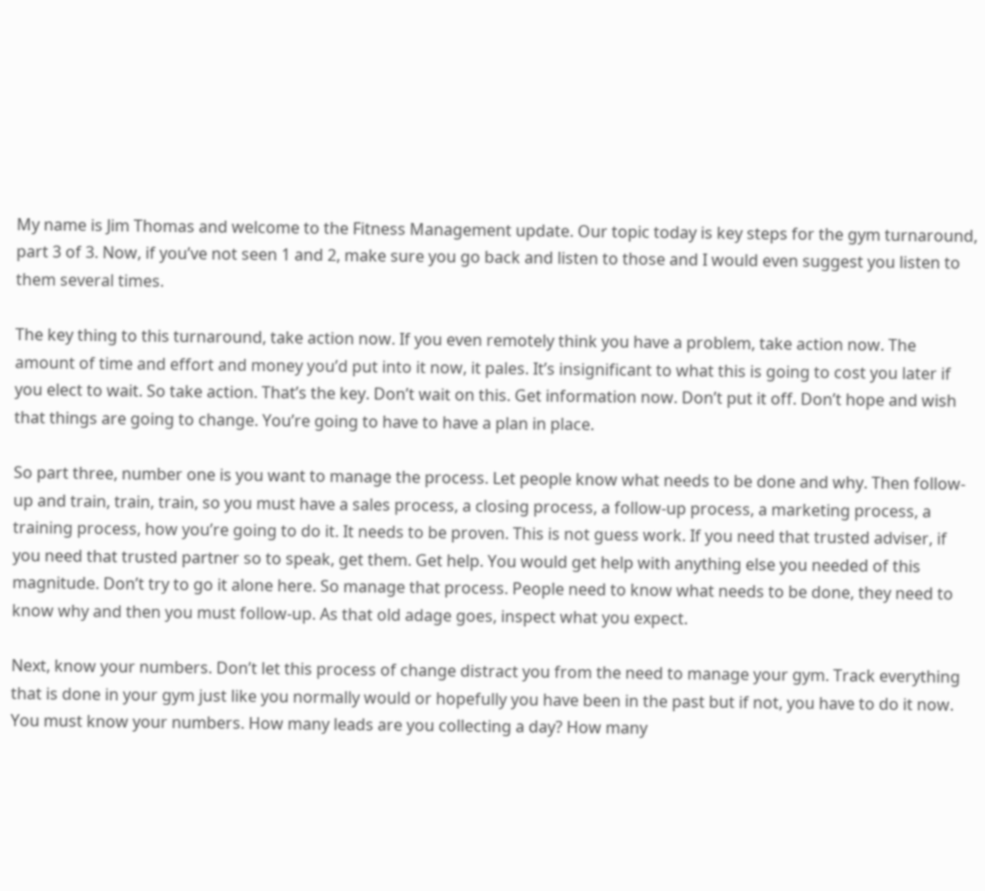My name is Jim Thomas and welcome to the Fitness Management update. Our topic today is key steps for the gym turnaround, part 3 of 3. Now, if you’ve not seen 1 and 2, make sure you go back and listen to those and I would even suggest you listen to them several times.

The key thing to this turnaround, take action now. If you even remotely think you have a problem, take action now. The amount of time and effort and money you’d put into it now, it pales. It’s insignificant to what this is going to cost you later if you elect to wait. So take action. That’s the key. Don’t wait on this. Get information now. Don’t put it off. Don’t hope and wish that things are going to change. You’re going to have to have a plan in place.

So part three, number one is you want to manage the process. Let people know what needs to be done and why. Then follow-up and train, train, train, so you must have a sales process, a closing process, a follow-up process, a marketing process, a training process, how you’re going to do it. It needs to be proven. This is not guess work. If you need that trusted adviser, if you need that trusted partner so to speak, get them. Get help. You would get help with anything else you needed of this magnitude. Don’t try to go it alone here. So manage that process. People need to know what needs to be done, they need to know why and then you must follow-up. As that old adage goes, inspect what you expect.

Next, know your numbers. Don’t let this process of change distract you from the need to manage your gym. Track everything that is done in your gym just like you normally would or hopefully you have been in the past but if not, you have to do it now. You must know your numbers. How many leads are you collecting a day? How many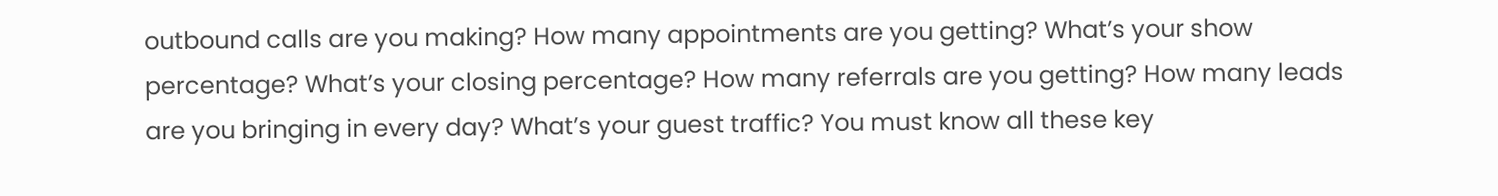outbound calls are you making? How many appointments are you getting? What’s your show percentage? What’s your closing percentage? How many referrals are you getting? How many leads are you bringing in every day? What’s your guest traffic? You must know all these key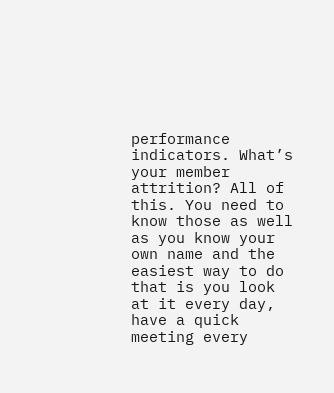performance indicators. What’s your member attrition? All of this. You need to know those as well as you know your own name and the easiest way to do that is you look at it every day, have a quick meeting every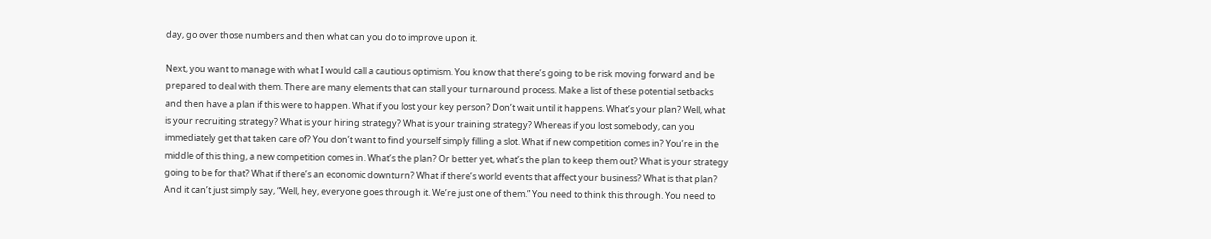day, go over those numbers and then what can you do to improve upon it.

Next, you want to manage with what I would call a cautious optimism. You know that there’s going to be risk moving forward and be prepared to deal with them. There are many elements that can stall your turnaround process. Make a list of these potential setbacks and then have a plan if this were to happen. What if you lost your key person? Don’t wait until it happens. What’s your plan? Well, what is your recruiting strategy? What is your hiring strategy? What is your training strategy? Whereas if you lost somebody, can you immediately get that taken care of? You don’t want to find yourself simply filling a slot. What if new competition comes in? You’re in the middle of this thing, a new competition comes in. What’s the plan? Or better yet, what’s the plan to keep them out? What is your strategy going to be for that? What if there’s an economic downturn? What if there’s world events that affect your business? What is that plan? And it can’t just simply say, “Well, hey, everyone goes through it. We’re just one of them.” You need to think this through. You need to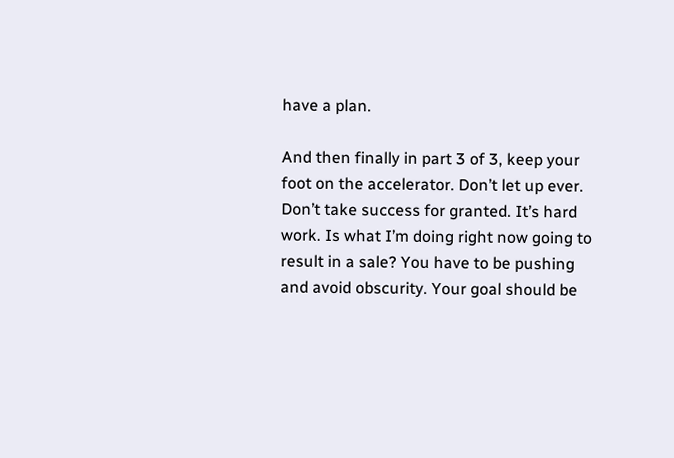have a plan.

And then finally in part 3 of 3, keep your foot on the accelerator. Don’t let up ever. Don’t take success for granted. It’s hard work. Is what I’m doing right now going to result in a sale? You have to be pushing and avoid obscurity. Your goal should be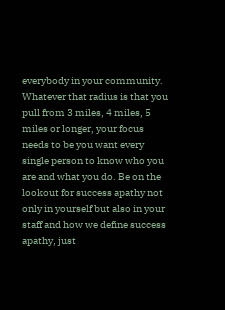everybody in your community. Whatever that radius is that you pull from 3 miles, 4 miles, 5 miles or longer, your focus needs to be you want every single person to know who you are and what you do. Be on the lookout for success apathy not only in yourself but also in your staff and how we define success apathy, just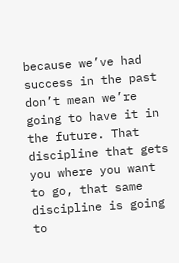because we’ve had success in the past don’t mean we’re going to have it in the future. That discipline that gets you where you want to go, that same discipline is going to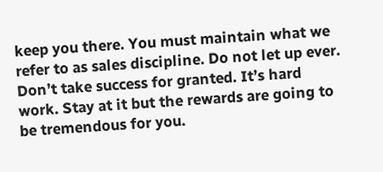keep you there. You must maintain what we refer to as sales discipline. Do not let up ever. Don’t take success for granted. It’s hard work. Stay at it but the rewards are going to be tremendous for you.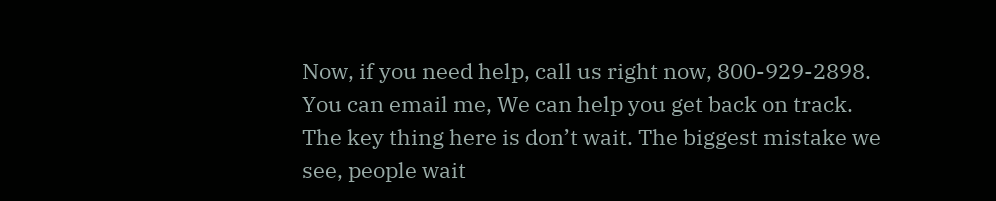Now, if you need help, call us right now, 800-929-2898. You can email me, We can help you get back on track. The key thing here is don’t wait. The biggest mistake we see, people wait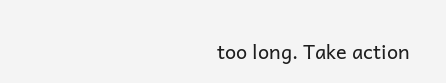too long. Take action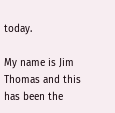today.

My name is Jim Thomas and this has been the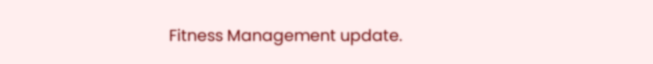Fitness Management update.